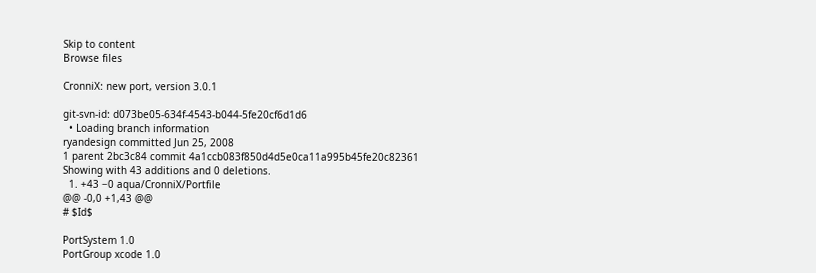Skip to content
Browse files

CronniX: new port, version 3.0.1

git-svn-id: d073be05-634f-4543-b044-5fe20cf6d1d6
  • Loading branch information
ryandesign committed Jun 25, 2008
1 parent 2bc3c84 commit 4a1ccb083f850d4d5e0ca11a995b45fe20c82361
Showing with 43 additions and 0 deletions.
  1. +43 −0 aqua/CronniX/Portfile
@@ -0,0 +1,43 @@
# $Id$

PortSystem 1.0
PortGroup xcode 1.0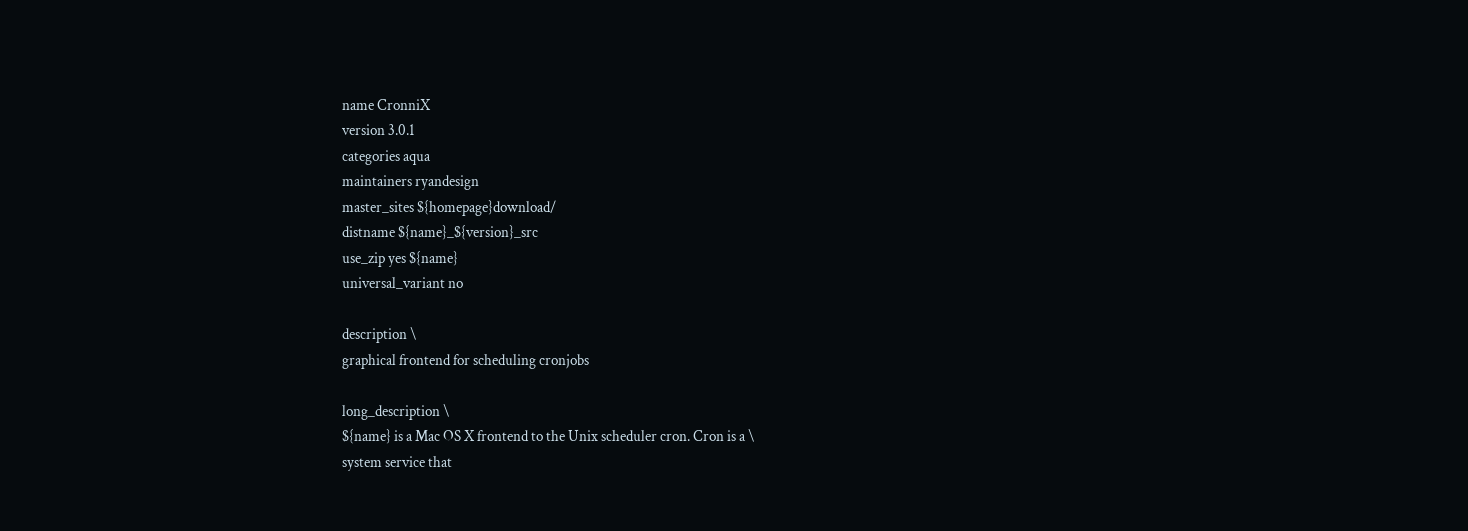name CronniX
version 3.0.1
categories aqua
maintainers ryandesign
master_sites ${homepage}download/
distname ${name}_${version}_src
use_zip yes ${name}
universal_variant no

description \
graphical frontend for scheduling cronjobs

long_description \
${name} is a Mac OS X frontend to the Unix scheduler cron. Cron is a \
system service that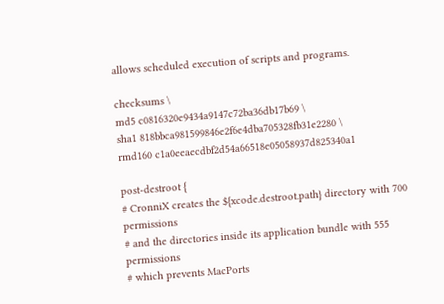allows scheduled execution of scripts and programs.

checksums \
md5 c0816320e9434a9147c72ba36db17b69 \
sha1 818bbca981599846e2f6e4dba705328fb31e2280 \
rmd160 c1a0eeaecdbf2d54a66518e05058937d825340a1

post-destroot {
# CronniX creates the ${xcode.destroot.path} directory with 700 permissions
# and the directories inside its application bundle with 555 permissions
# which prevents MacPorts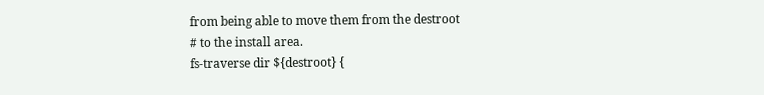from being able to move them from the destroot
# to the install area.
fs-traverse dir ${destroot} {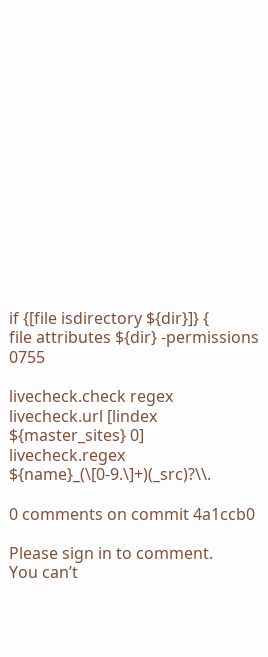if {[file isdirectory ${dir}]} {
file attributes ${dir} -permissions 0755

livecheck.check regex
livecheck.url [lindex ${master_sites} 0]
livecheck.regex ${name}_(\[0-9.\]+)(_src)?\\.

0 comments on commit 4a1ccb0

Please sign in to comment.
You can’t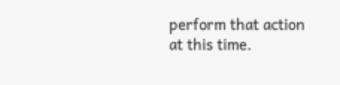perform that action at this time.